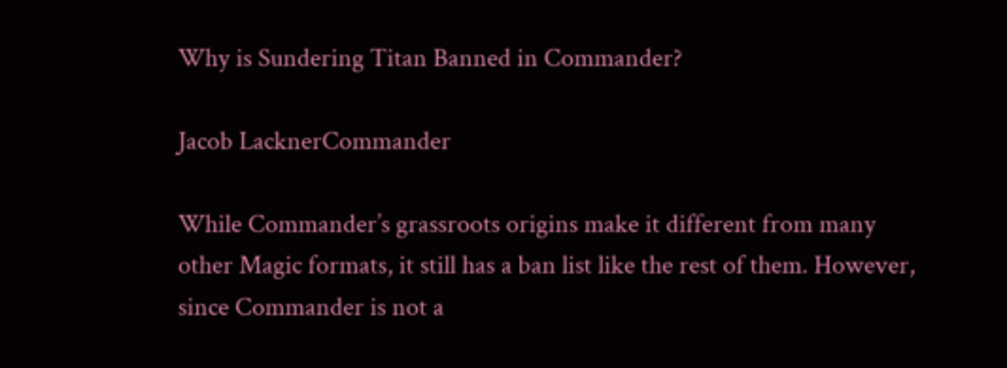Why is Sundering Titan Banned in Commander?

Jacob LacknerCommander

While Commander’s grassroots origins make it different from many other Magic formats, it still has a ban list like the rest of them. However, since Commander is not a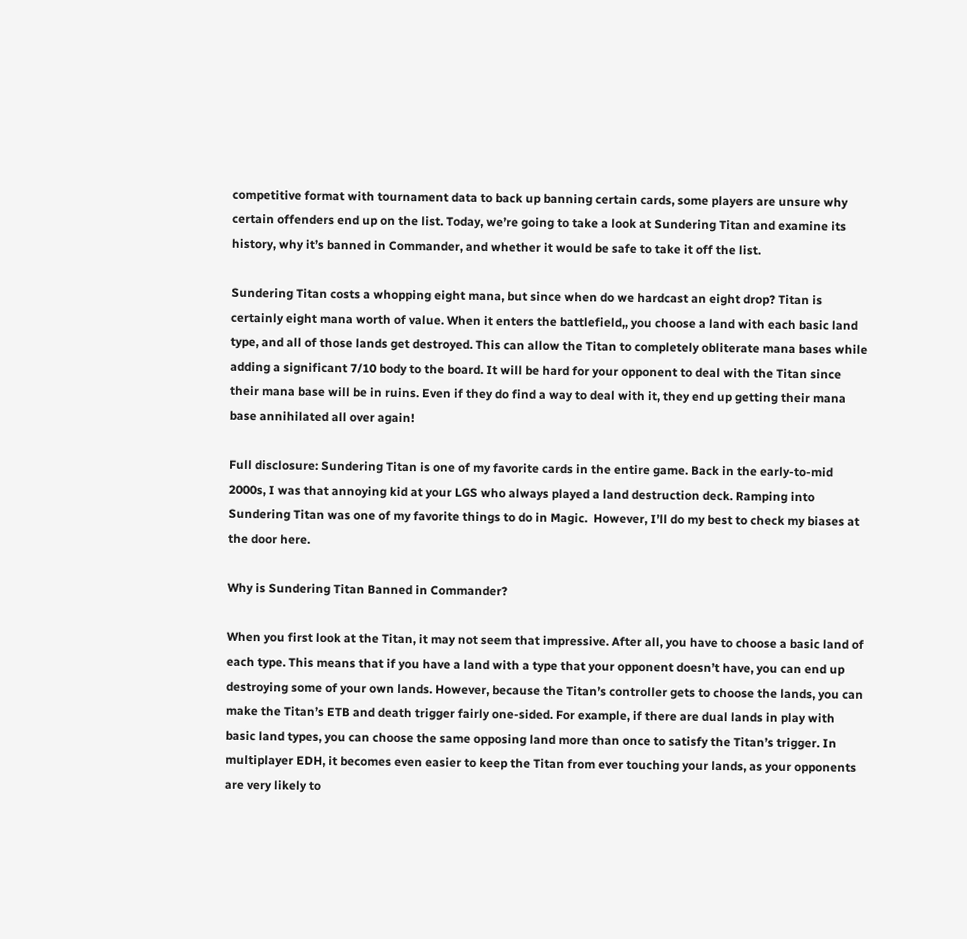competitive format with tournament data to back up banning certain cards, some players are unsure why certain offenders end up on the list. Today, we’re going to take a look at Sundering Titan and examine its history, why it’s banned in Commander, and whether it would be safe to take it off the list.

Sundering Titan costs a whopping eight mana, but since when do we hardcast an eight drop? Titan is certainly eight mana worth of value. When it enters the battlefield,, you choose a land with each basic land type, and all of those lands get destroyed. This can allow the Titan to completely obliterate mana bases while adding a significant 7/10 body to the board. It will be hard for your opponent to deal with the Titan since their mana base will be in ruins. Even if they do find a way to deal with it, they end up getting their mana base annihilated all over again!

Full disclosure: Sundering Titan is one of my favorite cards in the entire game. Back in the early-to-mid 2000s, I was that annoying kid at your LGS who always played a land destruction deck. Ramping into Sundering Titan was one of my favorite things to do in Magic.  However, I’ll do my best to check my biases at the door here.

Why is Sundering Titan Banned in Commander?

When you first look at the Titan, it may not seem that impressive. After all, you have to choose a basic land of each type. This means that if you have a land with a type that your opponent doesn’t have, you can end up destroying some of your own lands. However, because the Titan’s controller gets to choose the lands, you can make the Titan’s ETB and death trigger fairly one-sided. For example, if there are dual lands in play with basic land types, you can choose the same opposing land more than once to satisfy the Titan’s trigger. In multiplayer EDH, it becomes even easier to keep the Titan from ever touching your lands, as your opponents are very likely to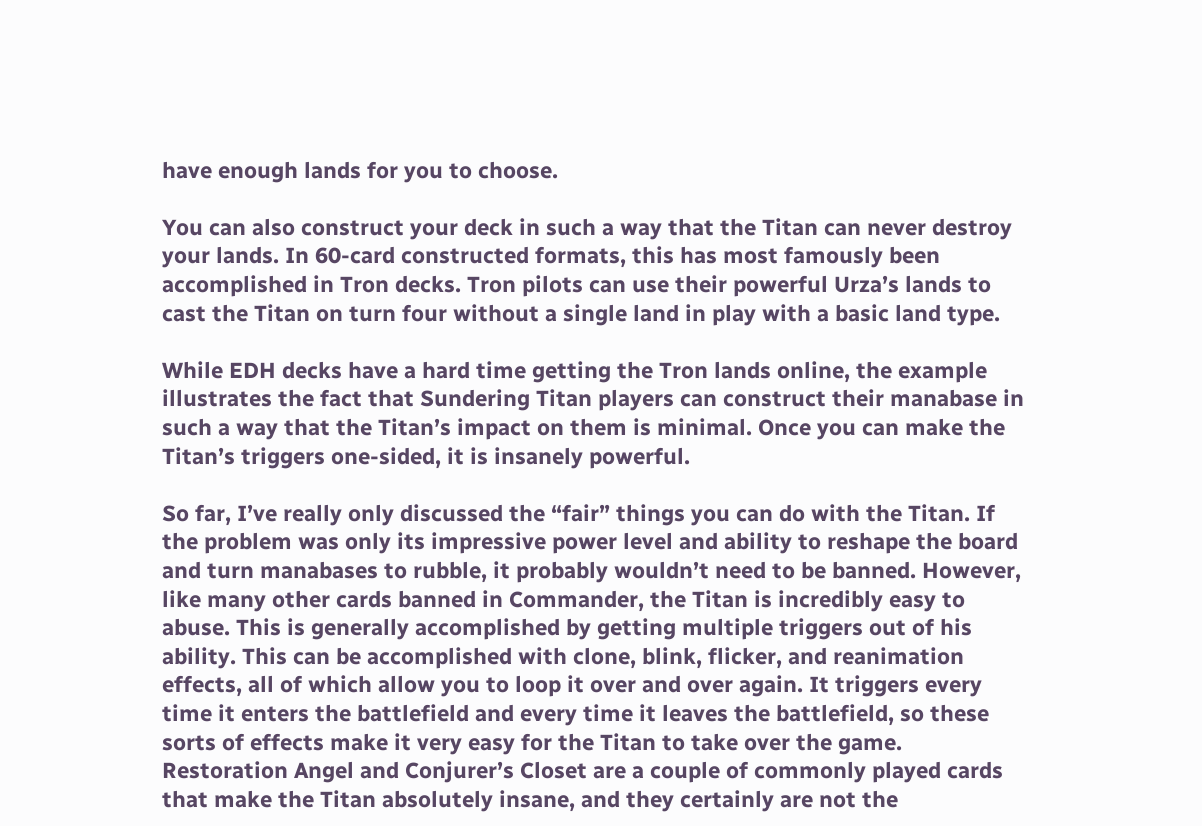have enough lands for you to choose.

You can also construct your deck in such a way that the Titan can never destroy your lands. In 60-card constructed formats, this has most famously been accomplished in Tron decks. Tron pilots can use their powerful Urza’s lands to cast the Titan on turn four without a single land in play with a basic land type.

While EDH decks have a hard time getting the Tron lands online, the example illustrates the fact that Sundering Titan players can construct their manabase in such a way that the Titan’s impact on them is minimal. Once you can make the Titan’s triggers one-sided, it is insanely powerful.

So far, I’ve really only discussed the “fair” things you can do with the Titan. If the problem was only its impressive power level and ability to reshape the board and turn manabases to rubble, it probably wouldn’t need to be banned. However, like many other cards banned in Commander, the Titan is incredibly easy to abuse. This is generally accomplished by getting multiple triggers out of his ability. This can be accomplished with clone, blink, flicker, and reanimation effects, all of which allow you to loop it over and over again. It triggers every time it enters the battlefield and every time it leaves the battlefield, so these sorts of effects make it very easy for the Titan to take over the game. Restoration Angel and Conjurer’s Closet are a couple of commonly played cards that make the Titan absolutely insane, and they certainly are not the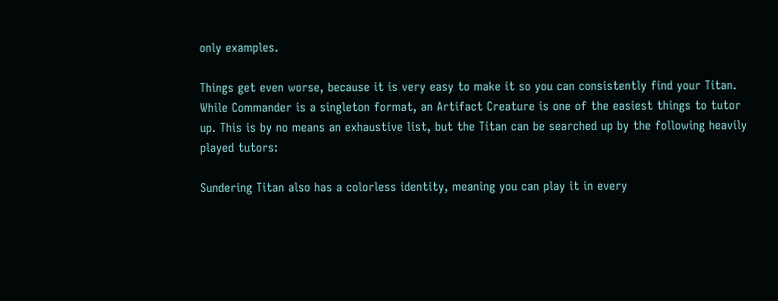only examples.

Things get even worse, because it is very easy to make it so you can consistently find your Titan. While Commander is a singleton format, an Artifact Creature is one of the easiest things to tutor up. This is by no means an exhaustive list, but the Titan can be searched up by the following heavily played tutors:

Sundering Titan also has a colorless identity, meaning you can play it in every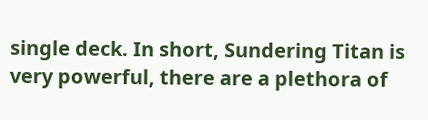single deck. In short, Sundering Titan is very powerful, there are a plethora of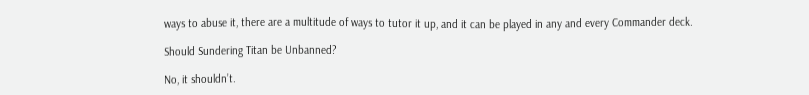ways to abuse it, there are a multitude of ways to tutor it up, and it can be played in any and every Commander deck.

Should Sundering Titan be Unbanned?

No, it shouldn’t.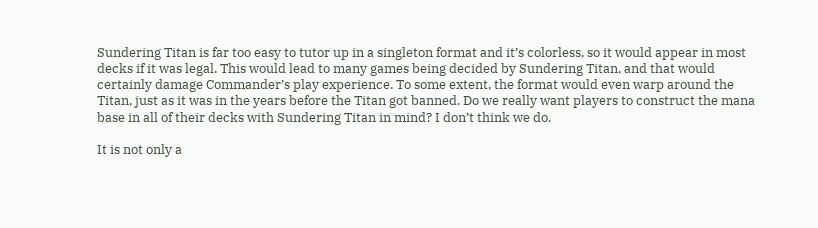Sundering Titan is far too easy to tutor up in a singleton format and it’s colorless, so it would appear in most decks if it was legal. This would lead to many games being decided by Sundering Titan, and that would certainly damage Commander’s play experience. To some extent, the format would even warp around the Titan, just as it was in the years before the Titan got banned. Do we really want players to construct the mana base in all of their decks with Sundering Titan in mind? I don’t think we do.

It is not only a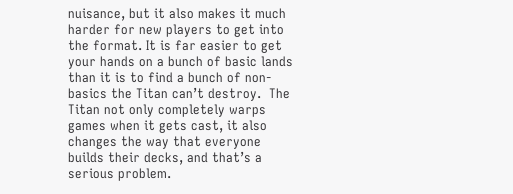nuisance, but it also makes it much harder for new players to get into the format. It is far easier to get your hands on a bunch of basic lands than it is to find a bunch of non-basics the Titan can’t destroy.  The Titan not only completely warps games when it gets cast, it also changes the way that everyone builds their decks, and that’s a serious problem.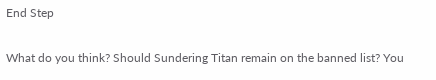End Step

What do you think? Should Sundering Titan remain on the banned list? You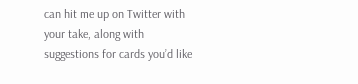can hit me up on Twitter with your take, along with suggestions for cards you’d like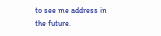to see me address in the future.